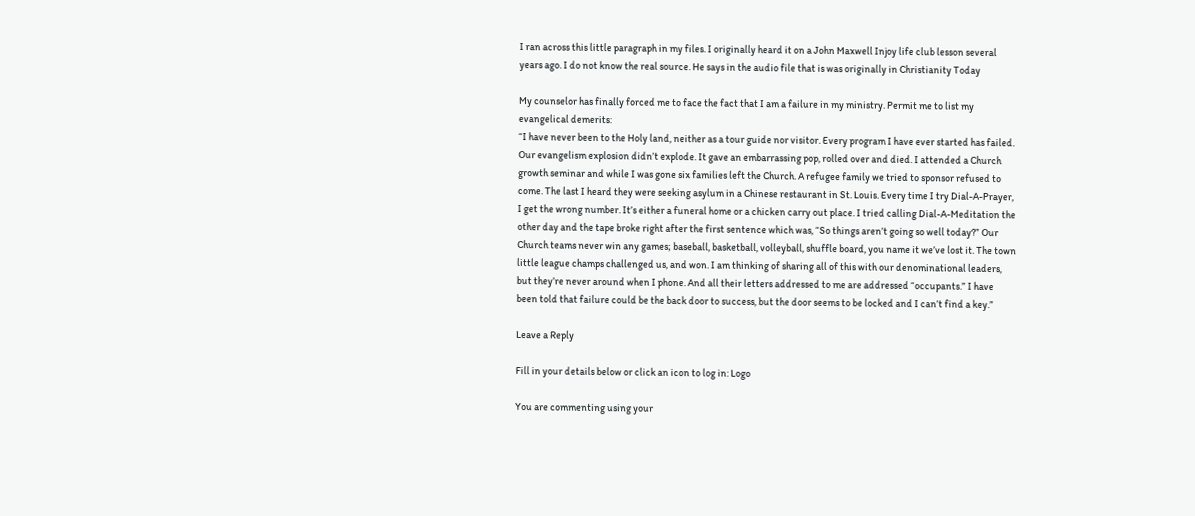I ran across this little paragraph in my files. I originally heard it on a John Maxwell Injoy life club lesson several years ago. I do not know the real source. He says in the audio file that is was originally in Christianity Today

My counselor has finally forced me to face the fact that I am a failure in my ministry. Permit me to list my evangelical demerits:
“I have never been to the Holy land, neither as a tour guide nor visitor. Every program I have ever started has failed. Our evangelism explosion didn’t explode. It gave an embarrassing pop, rolled over and died. I attended a Church growth seminar and while I was gone six families left the Church. A refugee family we tried to sponsor refused to come. The last I heard they were seeking asylum in a Chinese restaurant in St. Louis. Every time I try Dial-A-Prayer, I get the wrong number. It’s either a funeral home or a chicken carry out place. I tried calling Dial-A-Meditation the other day and the tape broke right after the first sentence which was, “So things aren’t going so well today?” Our Church teams never win any games; baseball, basketball, volleyball, shuffle board, you name it we’ve lost it. The town little league champs challenged us, and won. I am thinking of sharing all of this with our denominational leaders, but they’re never around when I phone. And all their letters addressed to me are addressed “occupants.” I have been told that failure could be the back door to success, but the door seems to be locked and I can’t find a key.”

Leave a Reply

Fill in your details below or click an icon to log in: Logo

You are commenting using your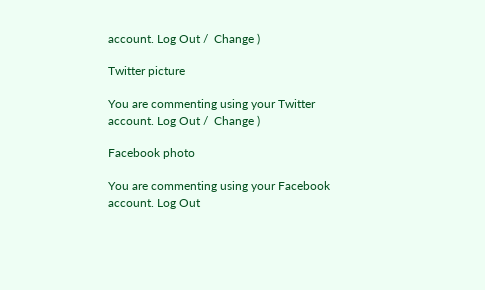account. Log Out /  Change )

Twitter picture

You are commenting using your Twitter account. Log Out /  Change )

Facebook photo

You are commenting using your Facebook account. Log Out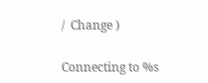/  Change )

Connecting to %s